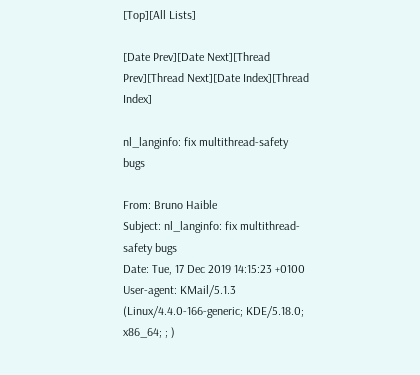[Top][All Lists]

[Date Prev][Date Next][Thread Prev][Thread Next][Date Index][Thread Index]

nl_langinfo: fix multithread-safety bugs

From: Bruno Haible
Subject: nl_langinfo: fix multithread-safety bugs
Date: Tue, 17 Dec 2019 14:15:23 +0100
User-agent: KMail/5.1.3 (Linux/4.4.0-166-generic; KDE/5.18.0; x86_64; ; )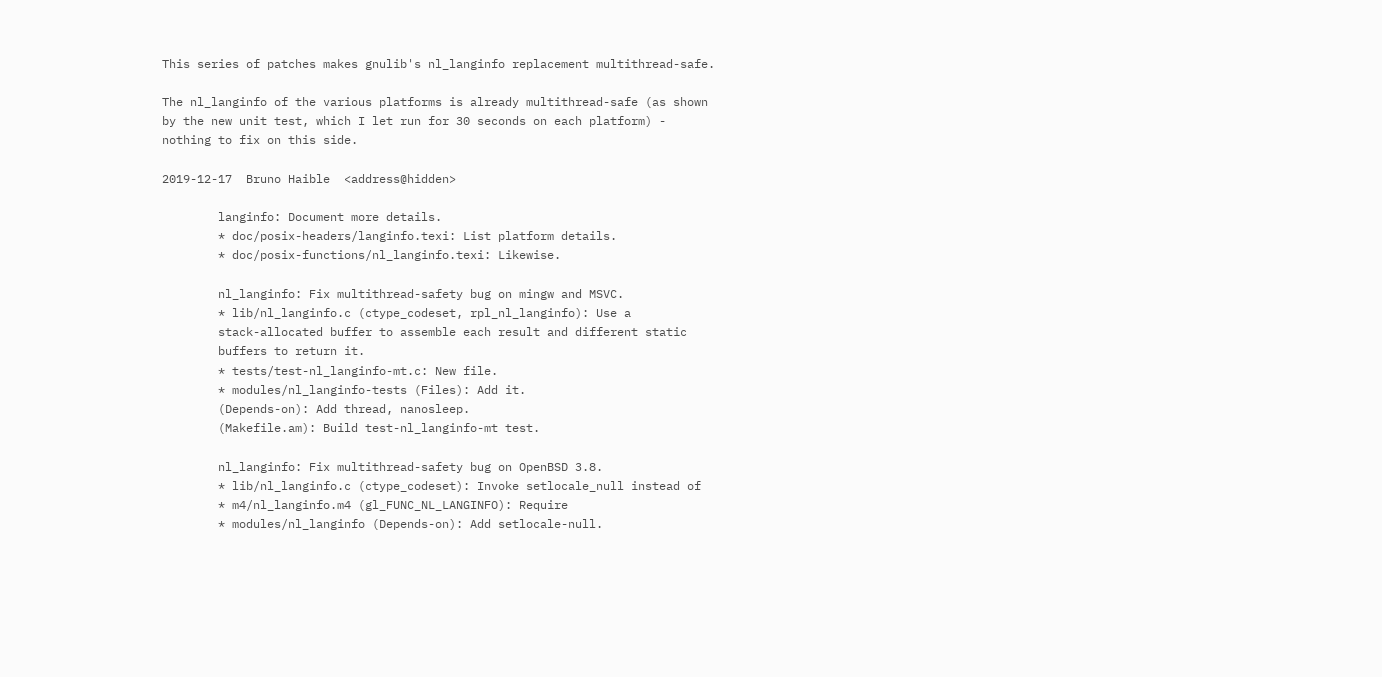This series of patches makes gnulib's nl_langinfo replacement multithread-safe.

The nl_langinfo of the various platforms is already multithread-safe (as shown
by the new unit test, which I let run for 30 seconds on each platform) -
nothing to fix on this side.

2019-12-17  Bruno Haible  <address@hidden>

        langinfo: Document more details.
        * doc/posix-headers/langinfo.texi: List platform details.
        * doc/posix-functions/nl_langinfo.texi: Likewise.

        nl_langinfo: Fix multithread-safety bug on mingw and MSVC.
        * lib/nl_langinfo.c (ctype_codeset, rpl_nl_langinfo): Use a
        stack-allocated buffer to assemble each result and different static
        buffers to return it.
        * tests/test-nl_langinfo-mt.c: New file.
        * modules/nl_langinfo-tests (Files): Add it.
        (Depends-on): Add thread, nanosleep.
        (Makefile.am): Build test-nl_langinfo-mt test.

        nl_langinfo: Fix multithread-safety bug on OpenBSD 3.8.
        * lib/nl_langinfo.c (ctype_codeset): Invoke setlocale_null instead of
        * m4/nl_langinfo.m4 (gl_FUNC_NL_LANGINFO): Require
        * modules/nl_langinfo (Depends-on): Add setlocale-null.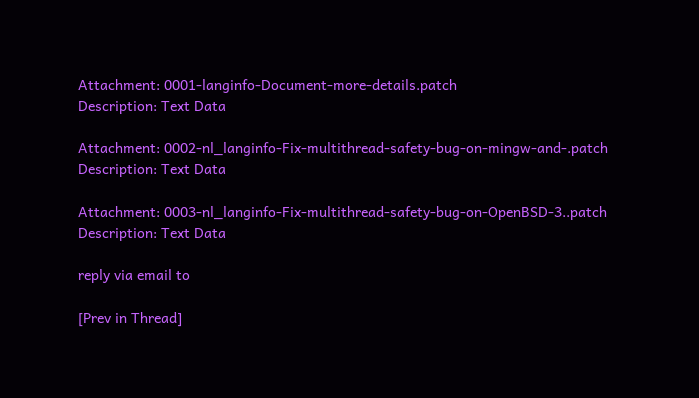Attachment: 0001-langinfo-Document-more-details.patch
Description: Text Data

Attachment: 0002-nl_langinfo-Fix-multithread-safety-bug-on-mingw-and-.patch
Description: Text Data

Attachment: 0003-nl_langinfo-Fix-multithread-safety-bug-on-OpenBSD-3..patch
Description: Text Data

reply via email to

[Prev in Thread]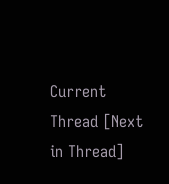Current Thread [Next in Thread]